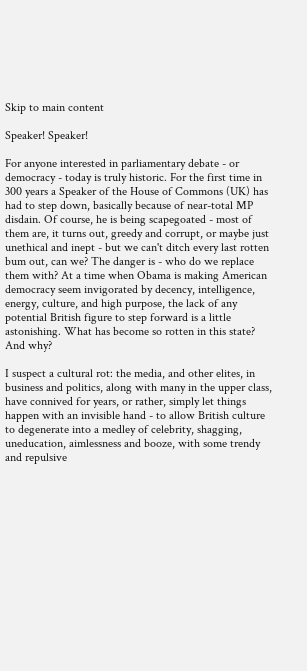Skip to main content

Speaker! Speaker!

For anyone interested in parliamentary debate - or democracy - today is truly historic. For the first time in 300 years a Speaker of the House of Commons (UK) has had to step down, basically because of near-total MP disdain. Of course, he is being scapegoated - most of them are, it turns out, greedy and corrupt, or maybe just unethical and inept - but we can't ditch every last rotten bum out, can we? The danger is - who do we replace them with? At a time when Obama is making American democracy seem invigorated by decency, intelligence, energy, culture, and high purpose, the lack of any potential British figure to step forward is a little astonishing. What has become so rotten in this state? And why?

I suspect a cultural rot: the media, and other elites, in business and politics, along with many in the upper class, have connived for years, or rather, simply let things happen with an invisible hand - to allow British culture to degenerate into a medley of celebrity, shagging, uneducation, aimlessness and booze, with some trendy and repulsive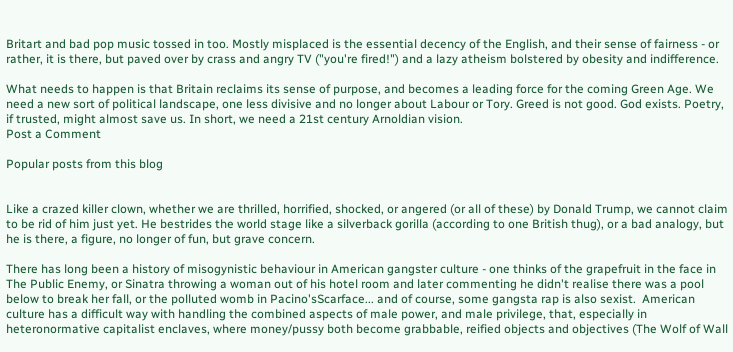Britart and bad pop music tossed in too. Mostly misplaced is the essential decency of the English, and their sense of fairness - or rather, it is there, but paved over by crass and angry TV ("you're fired!") and a lazy atheism bolstered by obesity and indifference.

What needs to happen is that Britain reclaims its sense of purpose, and becomes a leading force for the coming Green Age. We need a new sort of political landscape, one less divisive and no longer about Labour or Tory. Greed is not good. God exists. Poetry, if trusted, might almost save us. In short, we need a 21st century Arnoldian vision.
Post a Comment

Popular posts from this blog


Like a crazed killer clown, whether we are thrilled, horrified, shocked, or angered (or all of these) by Donald Trump, we cannot claim to be rid of him just yet. He bestrides the world stage like a silverback gorilla (according to one British thug), or a bad analogy, but he is there, a figure, no longer of fun, but grave concern.

There has long been a history of misogynistic behaviour in American gangster culture - one thinks of the grapefruit in the face in The Public Enemy, or Sinatra throwing a woman out of his hotel room and later commenting he didn't realise there was a pool below to break her fall, or the polluted womb in Pacino'sScarface... and of course, some gangsta rap is also sexist.  American culture has a difficult way with handling the combined aspects of male power, and male privilege, that, especially in heteronormative capitalist enclaves, where money/pussy both become grabbable, reified objects and objectives (The Wolf of Wall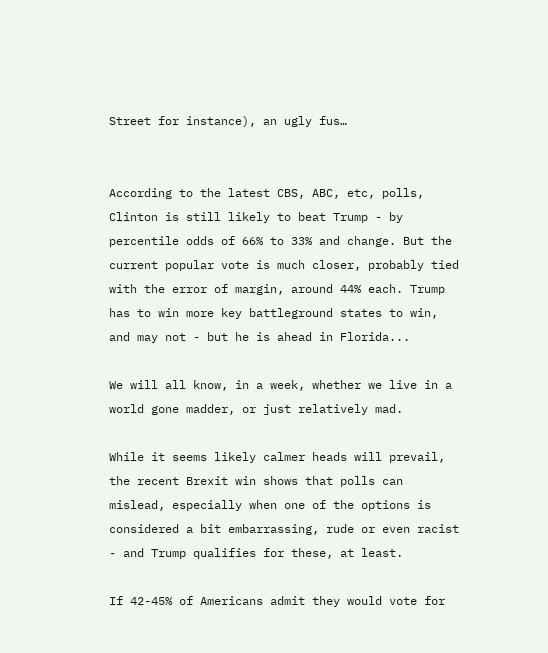Street for instance), an ugly fus…


According to the latest CBS, ABC, etc, polls, Clinton is still likely to beat Trump - by percentile odds of 66% to 33% and change. But the current popular vote is much closer, probably tied with the error of margin, around 44% each. Trump has to win more key battleground states to win, and may not - but he is ahead in Florida...

We will all know, in a week, whether we live in a world gone madder, or just relatively mad.

While it seems likely calmer heads will prevail, the recent Brexit win shows that polls can mislead, especially when one of the options is considered a bit embarrassing, rude or even racist - and Trump qualifies for these, at least.

If 42-45% of Americans admit they would vote for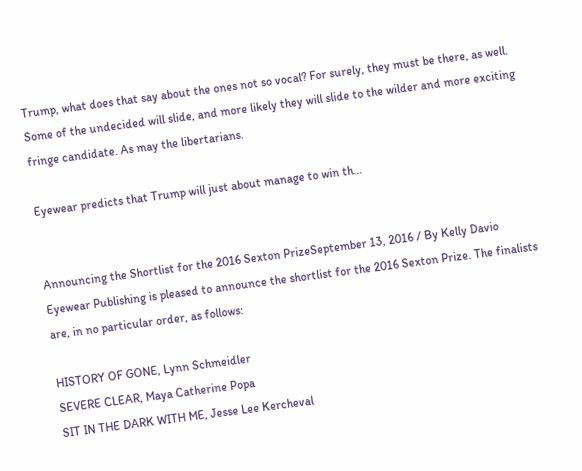Trump, what does that say about the ones not so vocal? For surely, they must be there, as well. Some of the undecided will slide, and more likely they will slide to the wilder and more exciting fringe candidate. As may the libertarians.

Eyewear predicts that Trump will just about manage to win th…


Announcing the Shortlist for the 2016 Sexton PrizeSeptember 13, 2016 / By Kelly Davio
Eyewear Publishing is pleased to announce the shortlist for the 2016 Sexton Prize. The finalists are, in no particular order, as follows:

HISTORY OF GONE, Lynn Schmeidler
SEVERE CLEAR, Maya Catherine Popa
SIT IN THE DARK WITH ME, Jesse Lee Kercheval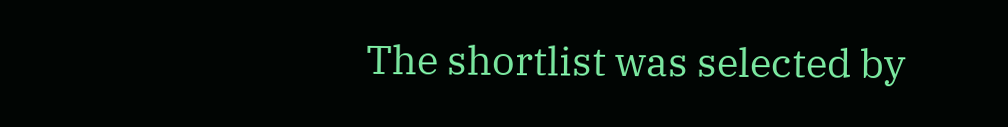The shortlist was selected by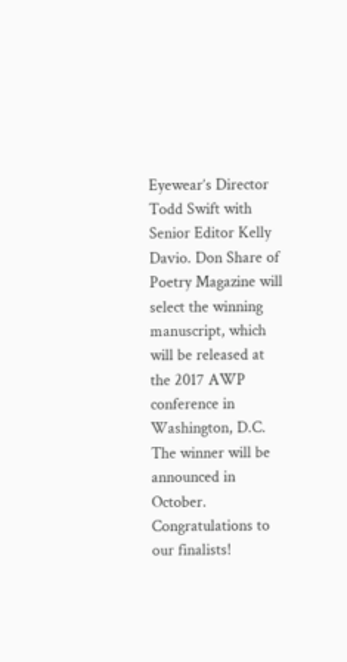Eyewear’s Director Todd Swift with Senior Editor Kelly Davio. Don Share of Poetry Magazine will select the winning manuscript, which will be released at the 2017 AWP conference in Washington, D.C. The winner will be announced in October.
Congratulations to our finalists!